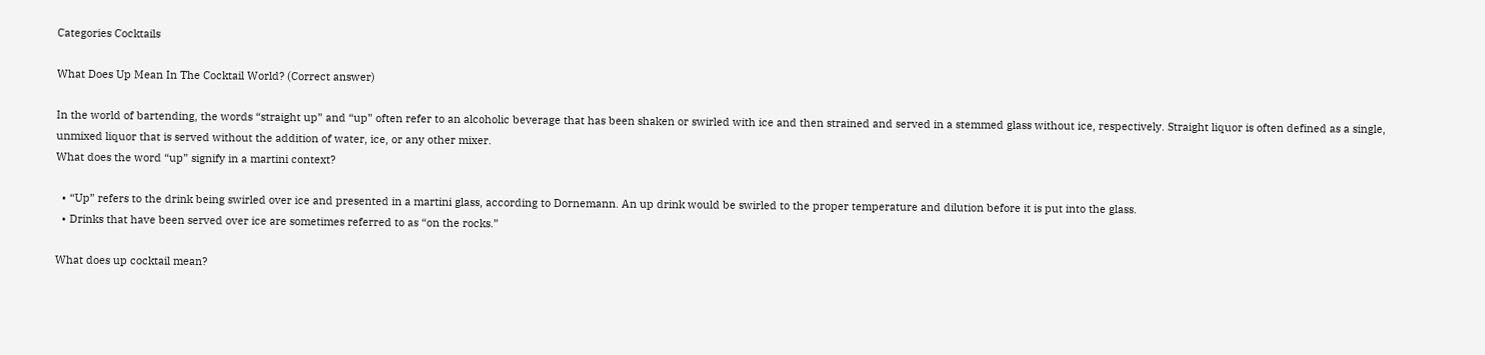Categories Cocktails

What Does Up Mean In The Cocktail World? (Correct answer)

In the world of bartending, the words “straight up” and “up” often refer to an alcoholic beverage that has been shaken or swirled with ice and then strained and served in a stemmed glass without ice, respectively. Straight liquor is often defined as a single, unmixed liquor that is served without the addition of water, ice, or any other mixer.
What does the word “up” signify in a martini context?

  • “Up” refers to the drink being swirled over ice and presented in a martini glass, according to Dornemann. An up drink would be swirled to the proper temperature and dilution before it is put into the glass.
  • Drinks that have been served over ice are sometimes referred to as “on the rocks.”

What does up cocktail mean?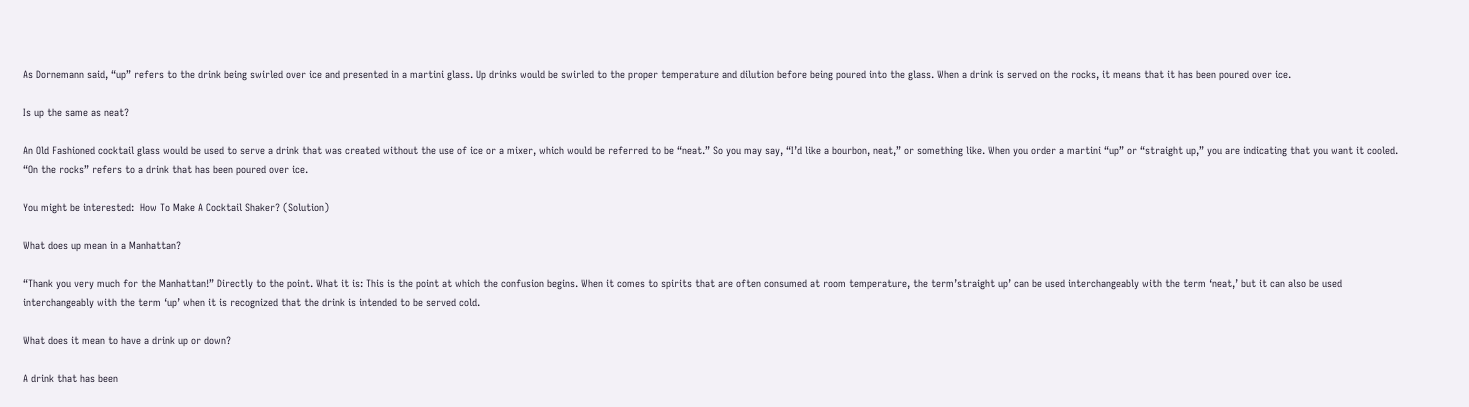As Dornemann said, “up” refers to the drink being swirled over ice and presented in a martini glass. Up drinks would be swirled to the proper temperature and dilution before being poured into the glass. When a drink is served on the rocks, it means that it has been poured over ice.

Is up the same as neat?

An Old Fashioned cocktail glass would be used to serve a drink that was created without the use of ice or a mixer, which would be referred to be “neat.” So you may say, “I’d like a bourbon, neat,” or something like. When you order a martini “up” or “straight up,” you are indicating that you want it cooled. “On the rocks” refers to a drink that has been poured over ice.

You might be interested:  How To Make A Cocktail Shaker? (Solution)

What does up mean in a Manhattan?

“Thank you very much for the Manhattan!” Directly to the point. What it is: This is the point at which the confusion begins. When it comes to spirits that are often consumed at room temperature, the term’straight up’ can be used interchangeably with the term ‘neat,’ but it can also be used interchangeably with the term ‘up’ when it is recognized that the drink is intended to be served cold.

What does it mean to have a drink up or down?

A drink that has been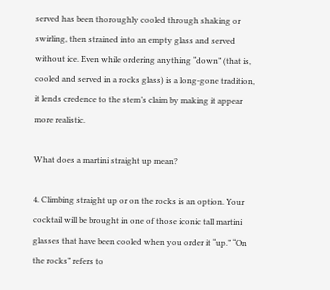served has been thoroughly cooled through shaking or swirling, then strained into an empty glass and served without ice. Even while ordering anything “down” (that is, cooled and served in a rocks glass) is a long-gone tradition, it lends credence to the stem’s claim by making it appear more realistic.

What does a martini straight up mean?

4. Climbing straight up or on the rocks is an option. Your cocktail will be brought in one of those iconic tall martini glasses that have been cooled when you order it “up.” “On the rocks” refers to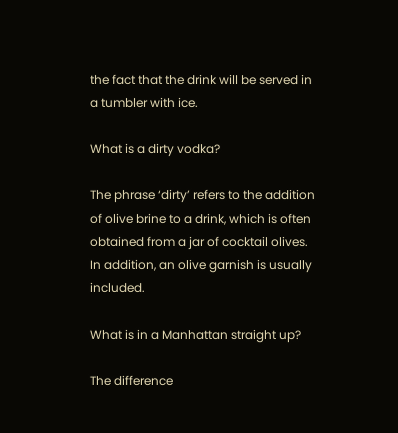the fact that the drink will be served in a tumbler with ice.

What is a dirty vodka?

The phrase ‘dirty’ refers to the addition of olive brine to a drink, which is often obtained from a jar of cocktail olives. In addition, an olive garnish is usually included.

What is in a Manhattan straight up?

The difference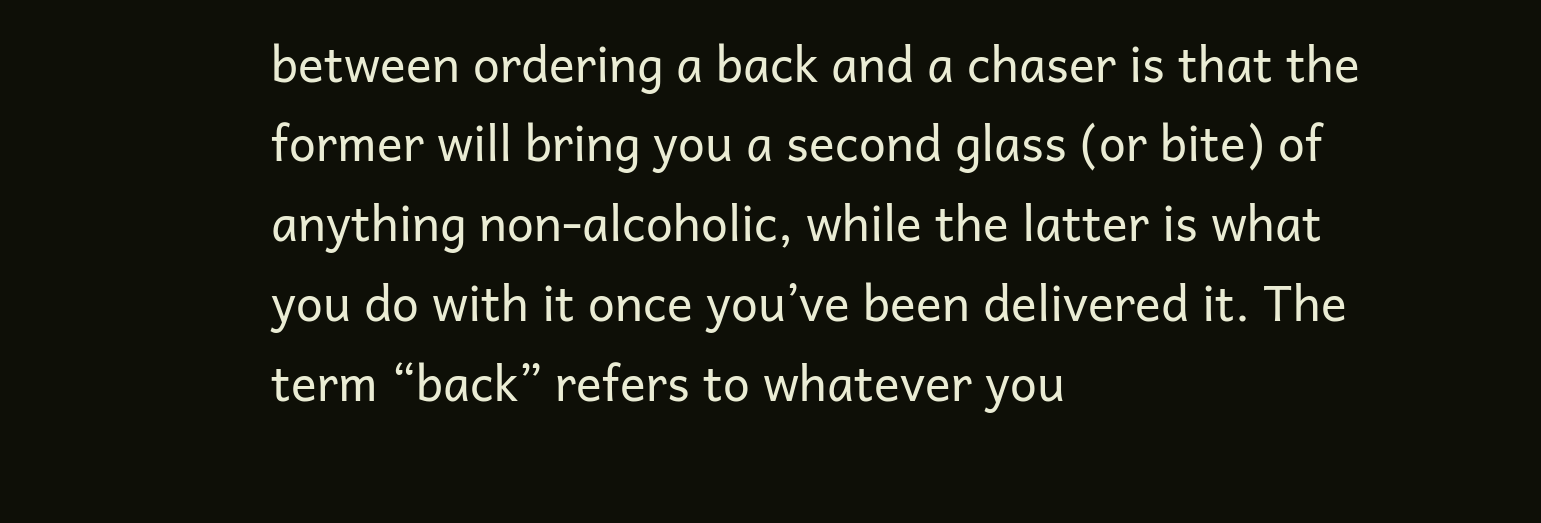between ordering a back and a chaser is that the former will bring you a second glass (or bite) of anything non-alcoholic, while the latter is what you do with it once you’ve been delivered it. The term “back” refers to whatever you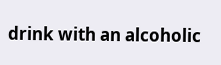drink with an alcoholic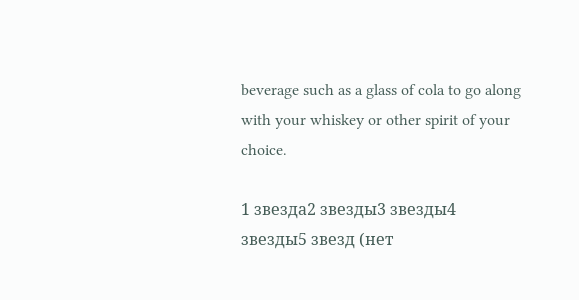beverage such as a glass of cola to go along with your whiskey or other spirit of your choice.

1 звезда2 звезды3 звезды4 звезды5 звезд (нет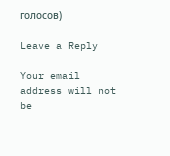голосов)

Leave a Reply

Your email address will not be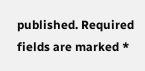published. Required fields are marked *